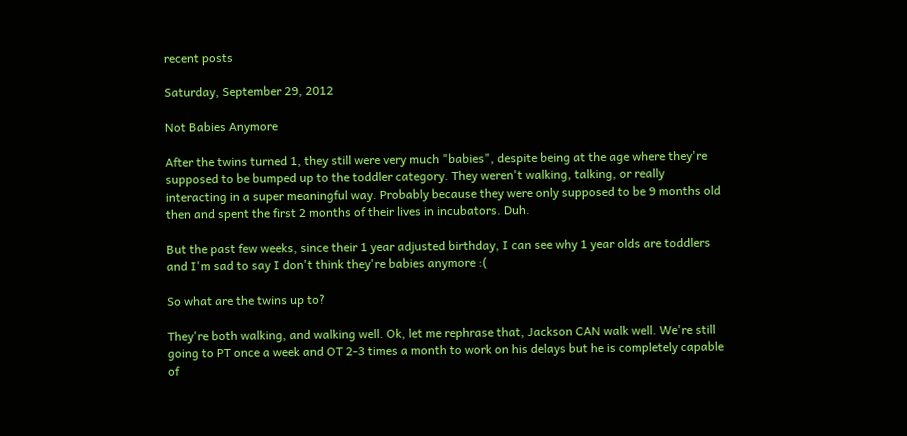recent posts

Saturday, September 29, 2012

Not Babies Anymore

After the twins turned 1, they still were very much "babies", despite being at the age where they're supposed to be bumped up to the toddler category. They weren't walking, talking, or really interacting in a super meaningful way. Probably because they were only supposed to be 9 months old then and spent the first 2 months of their lives in incubators. Duh.

But the past few weeks, since their 1 year adjusted birthday, I can see why 1 year olds are toddlers and I'm sad to say I don't think they're babies anymore :(

So what are the twins up to?

They're both walking, and walking well. Ok, let me rephrase that, Jackson CAN walk well. We're still going to PT once a week and OT 2-3 times a month to work on his delays but he is completely capable of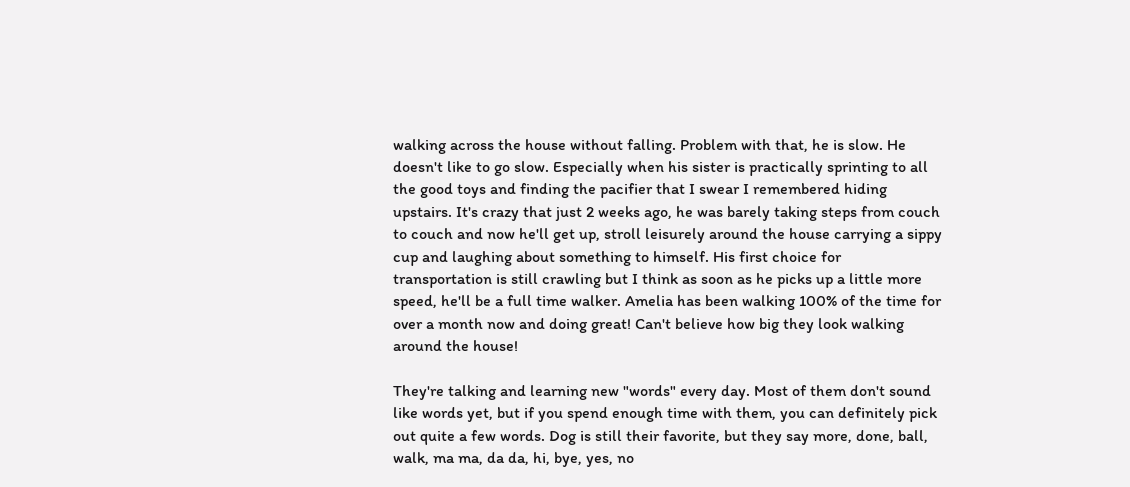walking across the house without falling. Problem with that, he is slow. He doesn't like to go slow. Especially when his sister is practically sprinting to all the good toys and finding the pacifier that I swear I remembered hiding upstairs. It's crazy that just 2 weeks ago, he was barely taking steps from couch to couch and now he'll get up, stroll leisurely around the house carrying a sippy cup and laughing about something to himself. His first choice for transportation is still crawling but I think as soon as he picks up a little more speed, he'll be a full time walker. Amelia has been walking 100% of the time for over a month now and doing great! Can't believe how big they look walking around the house!

They're talking and learning new "words" every day. Most of them don't sound like words yet, but if you spend enough time with them, you can definitely pick out quite a few words. Dog is still their favorite, but they say more, done, ball, walk, ma ma, da da, hi, bye, yes, no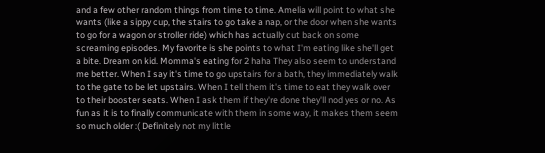and a few other random things from time to time. Amelia will point to what she wants (like a sippy cup, the stairs to go take a nap, or the door when she wants to go for a wagon or stroller ride) which has actually cut back on some screaming episodes. My favorite is she points to what I'm eating like she'll get a bite. Dream on kid. Momma's eating for 2 haha They also seem to understand me better. When I say it's time to go upstairs for a bath, they immediately walk to the gate to be let upstairs. When I tell them it's time to eat they walk over to their booster seats. When I ask them if they're done they'll nod yes or no. As fun as it is to finally communicate with them in some way, it makes them seem so much older :( Definitely not my little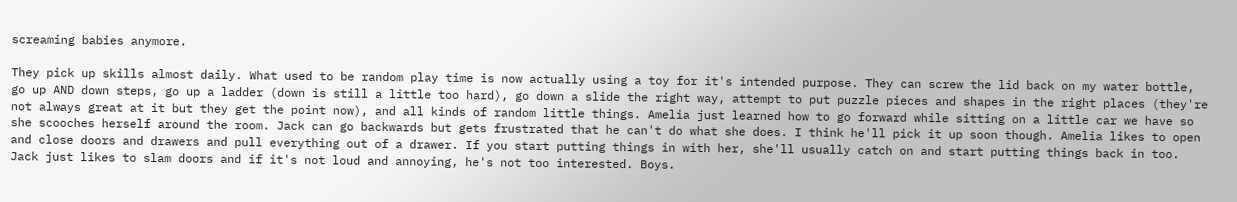screaming babies anymore.

They pick up skills almost daily. What used to be random play time is now actually using a toy for it's intended purpose. They can screw the lid back on my water bottle, go up AND down steps, go up a ladder (down is still a little too hard), go down a slide the right way, attempt to put puzzle pieces and shapes in the right places (they're not always great at it but they get the point now), and all kinds of random little things. Amelia just learned how to go forward while sitting on a little car we have so she scooches herself around the room. Jack can go backwards but gets frustrated that he can't do what she does. I think he'll pick it up soon though. Amelia likes to open and close doors and drawers and pull everything out of a drawer. If you start putting things in with her, she'll usually catch on and start putting things back in too. Jack just likes to slam doors and if it's not loud and annoying, he's not too interested. Boys.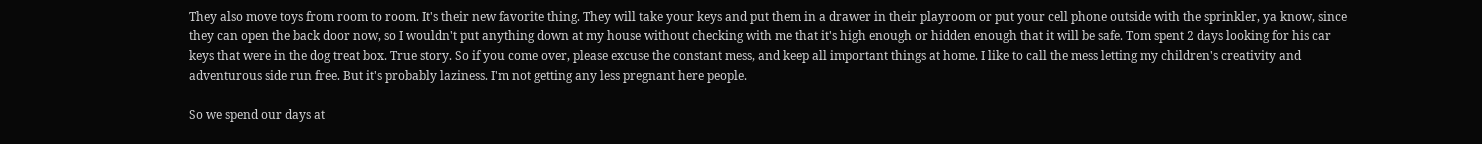They also move toys from room to room. It's their new favorite thing. They will take your keys and put them in a drawer in their playroom or put your cell phone outside with the sprinkler, ya know, since they can open the back door now, so I wouldn't put anything down at my house without checking with me that it's high enough or hidden enough that it will be safe. Tom spent 2 days looking for his car keys that were in the dog treat box. True story. So if you come over, please excuse the constant mess, and keep all important things at home. I like to call the mess letting my children's creativity and adventurous side run free. But it's probably laziness. I'm not getting any less pregnant here people.

So we spend our days at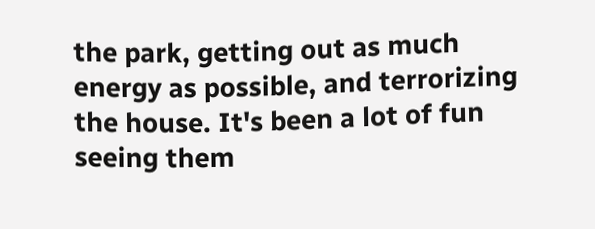the park, getting out as much energy as possible, and terrorizing the house. It's been a lot of fun seeing them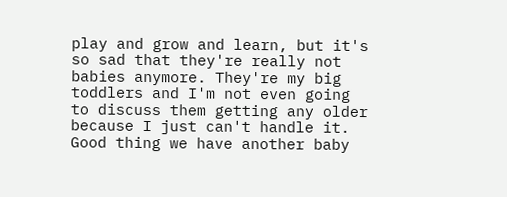play and grow and learn, but it's so sad that they're really not babies anymore. They're my big toddlers and I'm not even going to discuss them getting any older because I just can't handle it. Good thing we have another baby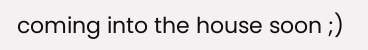coming into the house soon ;)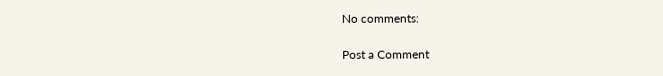No comments:

Post a Comment